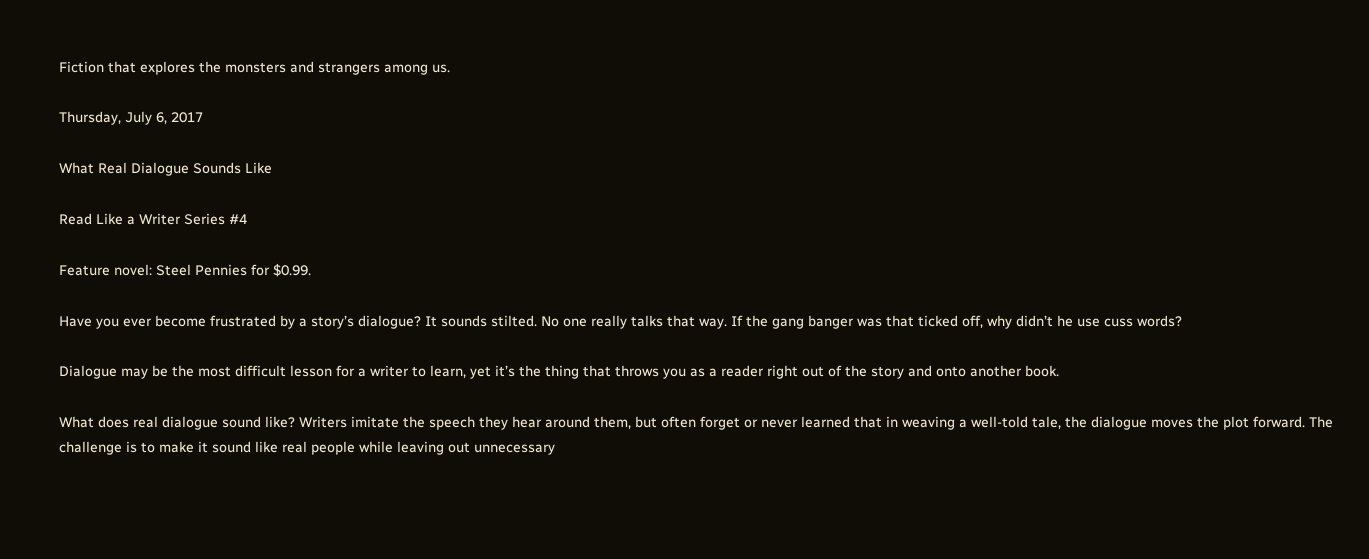Fiction that explores the monsters and strangers among us.

Thursday, July 6, 2017

What Real Dialogue Sounds Like

Read Like a Writer Series #4

Feature novel: Steel Pennies for $0.99.

Have you ever become frustrated by a story’s dialogue? It sounds stilted. No one really talks that way. If the gang banger was that ticked off, why didn’t he use cuss words?

Dialogue may be the most difficult lesson for a writer to learn, yet it’s the thing that throws you as a reader right out of the story and onto another book.

What does real dialogue sound like? Writers imitate the speech they hear around them, but often forget or never learned that in weaving a well-told tale, the dialogue moves the plot forward. The challenge is to make it sound like real people while leaving out unnecessary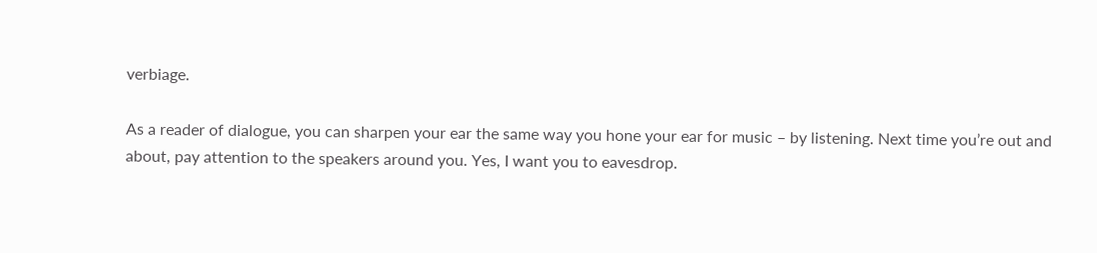verbiage.

As a reader of dialogue, you can sharpen your ear the same way you hone your ear for music – by listening. Next time you’re out and about, pay attention to the speakers around you. Yes, I want you to eavesdrop.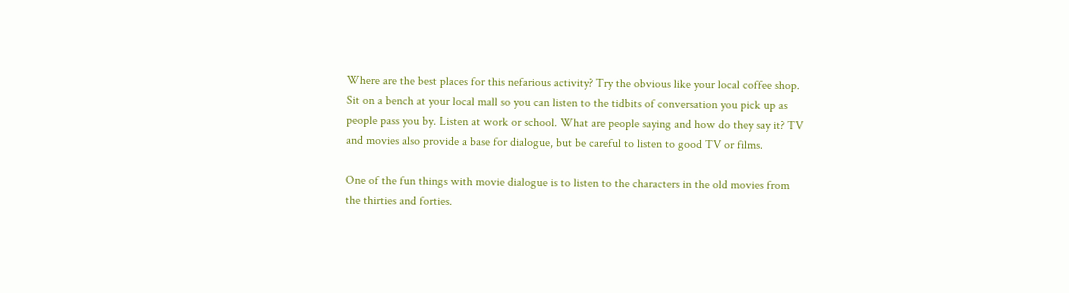Where are the best places for this nefarious activity? Try the obvious like your local coffee shop. Sit on a bench at your local mall so you can listen to the tidbits of conversation you pick up as people pass you by. Listen at work or school. What are people saying and how do they say it? TV and movies also provide a base for dialogue, but be careful to listen to good TV or films.

One of the fun things with movie dialogue is to listen to the characters in the old movies from the thirties and forties.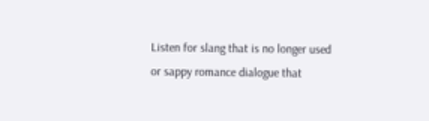Listen for slang that is no longer used or sappy romance dialogue that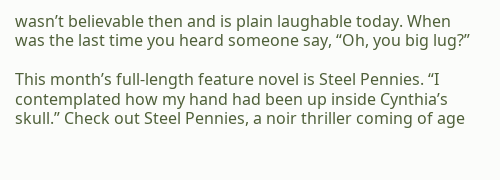wasn’t believable then and is plain laughable today. When was the last time you heard someone say, “Oh, you big lug?”

This month’s full-length feature novel is Steel Pennies. “I contemplated how my hand had been up inside Cynthia’s skull.” Check out Steel Pennies, a noir thriller coming of age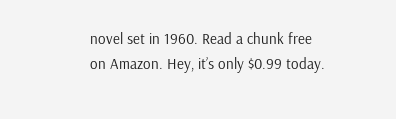novel set in 1960. Read a chunk free on Amazon. Hey, it’s only $0.99 today.